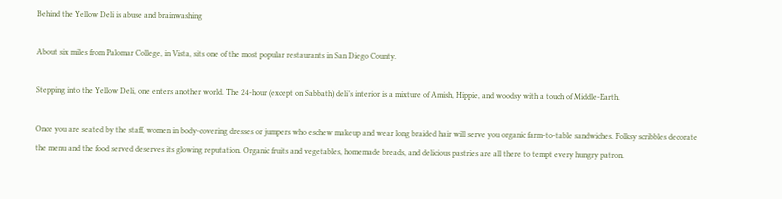Behind the Yellow Deli is abuse and brainwashing

About six miles from Palomar College, in Vista, sits one of the most popular restaurants in San Diego County.

Stepping into the Yellow Deli, one enters another world. The 24-hour (except on Sabbath) deli’s interior is a mixture of Amish, Hippie, and woodsy with a touch of Middle-Earth.

Once you are seated by the staff, women in body-covering dresses or jumpers who eschew makeup and wear long braided hair will serve you organic farm-to-table sandwiches. Folksy scribbles decorate the menu and the food served deserves its glowing reputation. Organic fruits and vegetables, homemade breads, and delicious pastries are all there to tempt every hungry patron.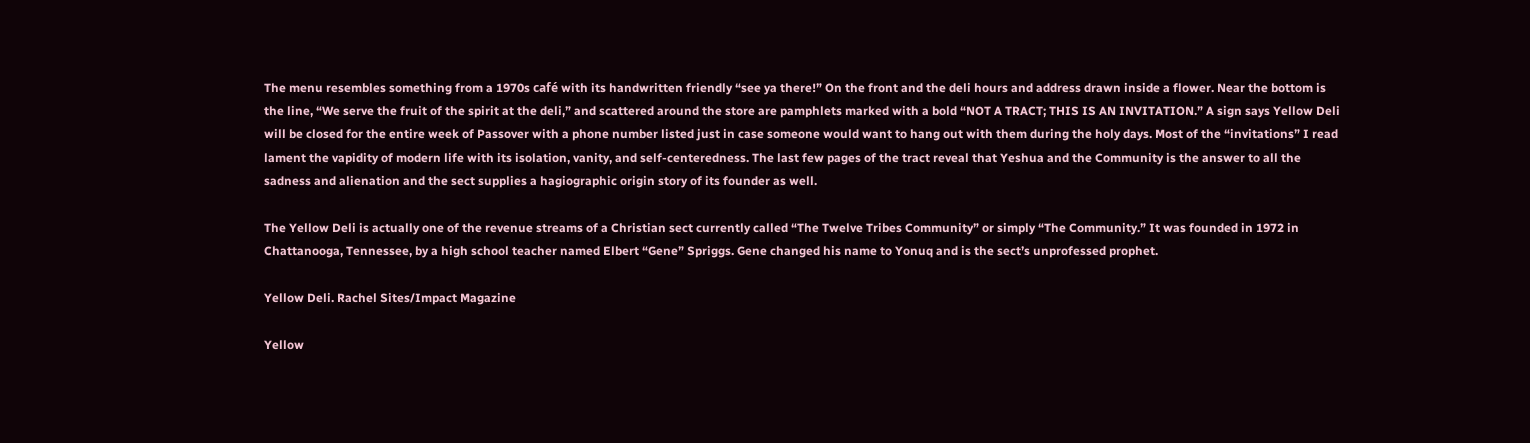The menu resembles something from a 1970s café with its handwritten friendly “see ya there!” On the front and the deli hours and address drawn inside a flower. Near the bottom is the line, “We serve the fruit of the spirit at the deli,” and scattered around the store are pamphlets marked with a bold “NOT A TRACT; THIS IS AN INVITATION.” A sign says Yellow Deli will be closed for the entire week of Passover with a phone number listed just in case someone would want to hang out with them during the holy days. Most of the “invitations” I read lament the vapidity of modern life with its isolation, vanity, and self-centeredness. The last few pages of the tract reveal that Yeshua and the Community is the answer to all the sadness and alienation and the sect supplies a hagiographic origin story of its founder as well.

The Yellow Deli is actually one of the revenue streams of a Christian sect currently called “The Twelve Tribes Community” or simply “The Community.” It was founded in 1972 in Chattanooga, Tennessee, by a high school teacher named Elbert “Gene” Spriggs. Gene changed his name to Yonuq and is the sect’s unprofessed prophet.

Yellow Deli. Rachel Sites/Impact Magazine

Yellow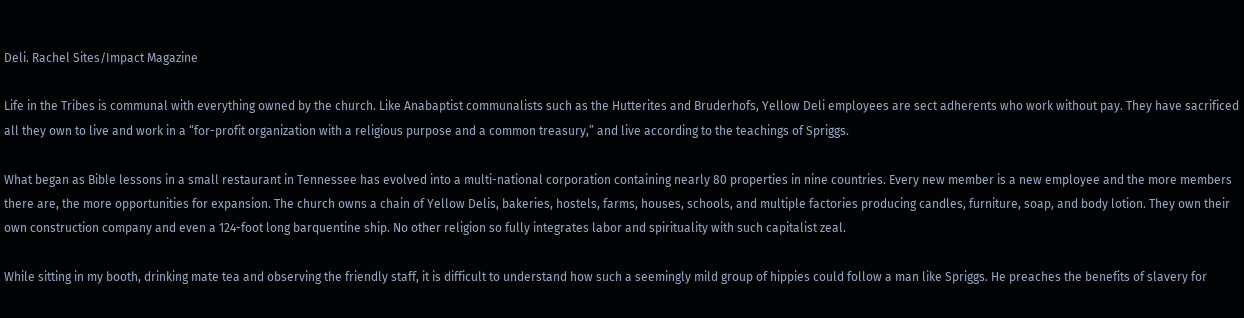Deli. Rachel Sites/Impact Magazine

Life in the Tribes is communal with everything owned by the church. Like Anabaptist communalists such as the Hutterites and Bruderhofs, Yellow Deli employees are sect adherents who work without pay. They have sacrificed all they own to live and work in a “for-profit organization with a religious purpose and a common treasury,” and live according to the teachings of Spriggs.

What began as Bible lessons in a small restaurant in Tennessee has evolved into a multi-national corporation containing nearly 80 properties in nine countries. Every new member is a new employee and the more members there are, the more opportunities for expansion. The church owns a chain of Yellow Delis, bakeries, hostels, farms, houses, schools, and multiple factories producing candles, furniture, soap, and body lotion. They own their own construction company and even a 124-foot long barquentine ship. No other religion so fully integrates labor and spirituality with such capitalist zeal.

While sitting in my booth, drinking mate tea and observing the friendly staff, it is difficult to understand how such a seemingly mild group of hippies could follow a man like Spriggs. He preaches the benefits of slavery for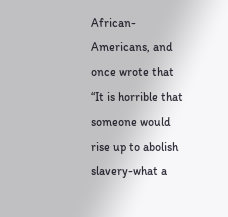African-Americans, and once wrote that “It is horrible that someone would rise up to abolish slavery-what a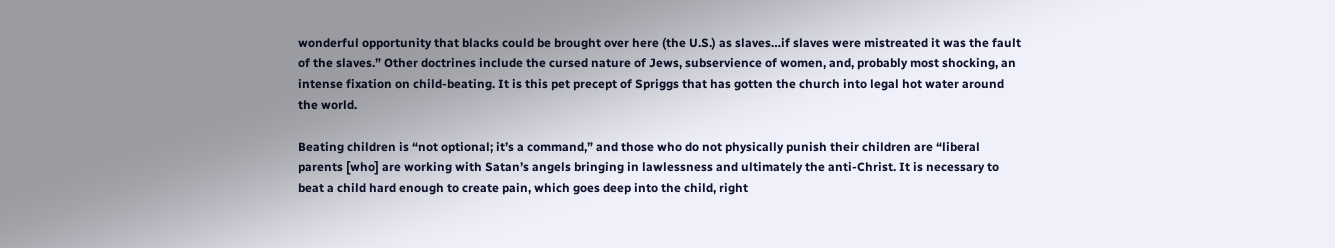wonderful opportunity that blacks could be brought over here (the U.S.) as slaves…if slaves were mistreated it was the fault of the slaves.” Other doctrines include the cursed nature of Jews, subservience of women, and, probably most shocking, an intense fixation on child-beating. It is this pet precept of Spriggs that has gotten the church into legal hot water around the world.

Beating children is “not optional; it’s a command,” and those who do not physically punish their children are “liberal parents [who] are working with Satan’s angels bringing in lawlessness and ultimately the anti-Christ. It is necessary to beat a child hard enough to create pain, which goes deep into the child, right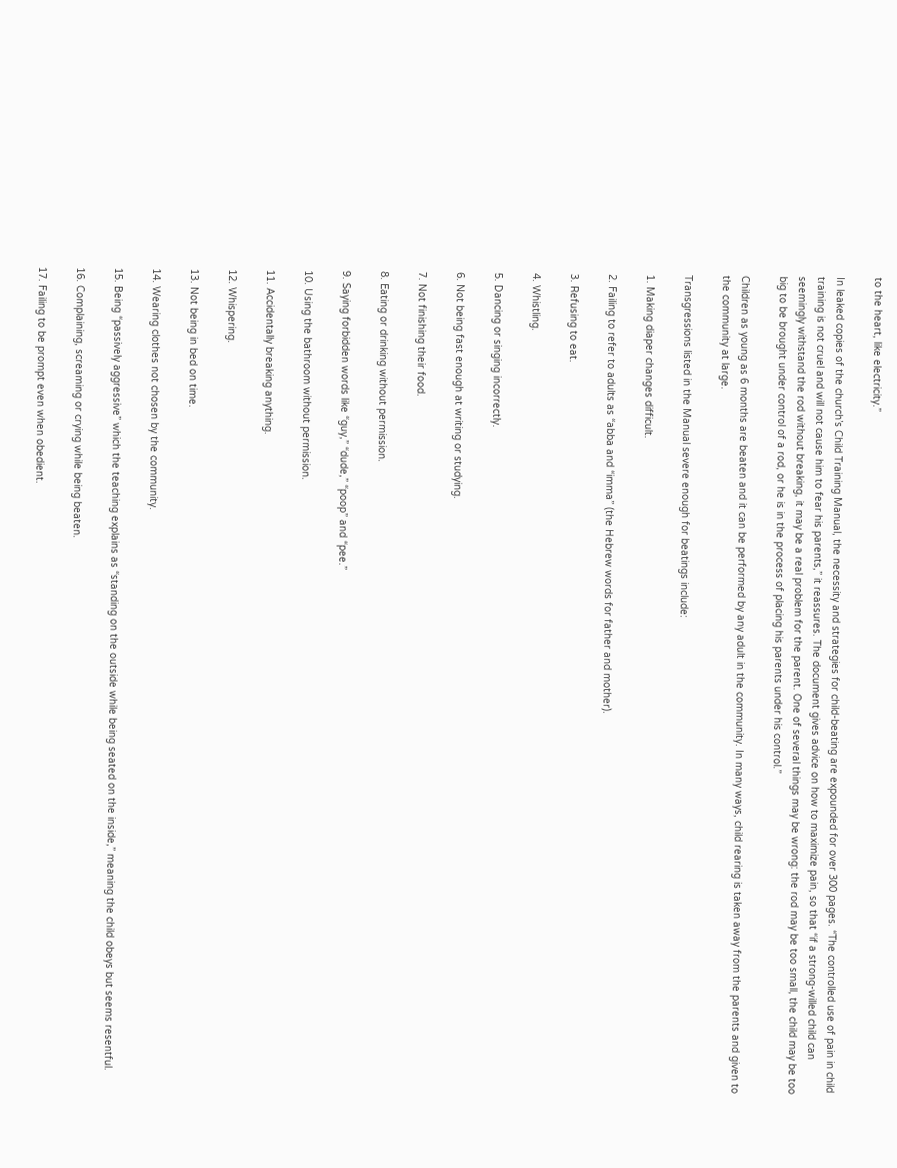to the heart, like electricity.”

In leaked copies of the church’s Child Training Manual, the necessity and strategies for child-beating are expounded for over 300 pages. “The controlled use of pain in child training is not cruel and will not cause him to fear his parents,” it reassures. The document gives advice on how to maximize pain, so that “if a strong-willed child can seemingly withstand the rod without breaking, it may be a real problem for the parent. One of several things may be wrong: the rod may be too small, the child may be too big to be brought under control of a rod, or he is in the process of placing his parents under his control.”

Children as young as 6 months are beaten and it can be performed by any adult in the community. In many ways, child rearing is taken away from the parents and given to the community at large.

Transgressions listed in the Manual severe enough for beatings include:

1. Making diaper changes difficult.

2. Failing to refer to adults as “abba and “imma” (the Hebrew words for father and mother).

3. Refusing to eat.

4. Whistling.

5. Dancing or singing incorrectly.

6. Not being fast enough at writing or studying.

7. Not finishing their food.

8. Eating or drinking without permission.

9. Saying forbidden words like “guy,” “dude,” “poop” and “pee.”

10. Using the bathroom without permission.

11. Accidentally breaking anything.

12. Whispering.

13. Not being in bed on time.

14. Wearing clothes not chosen by the community.

15. Being “passively aggressive” which the teaching explains as “standing on the outside while being seated on the inside,” meaning the child obeys but seems resentful.

16. Complaining, screaming or crying while being beaten.

17. Failing to be prompt even when obedient.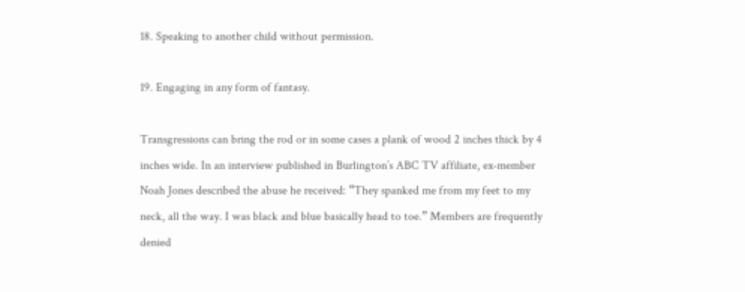18. Speaking to another child without permission.

19. Engaging in any form of fantasy.

Transgressions can bring the rod or in some cases a plank of wood 2 inches thick by 4 inches wide. In an interview published in Burlington’s ABC TV affiliate, ex-member Noah Jones described the abuse he received: “They spanked me from my feet to my neck, all the way. I was black and blue basically head to toe.” Members are frequently denied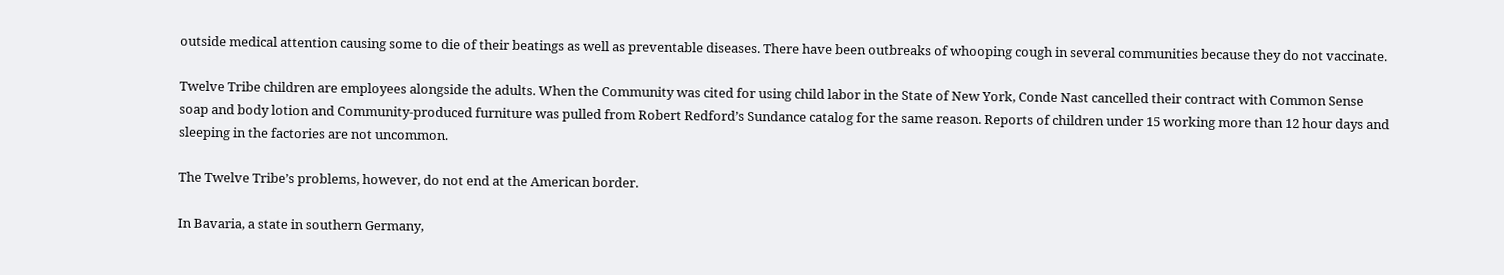outside medical attention causing some to die of their beatings as well as preventable diseases. There have been outbreaks of whooping cough in several communities because they do not vaccinate.

Twelve Tribe children are employees alongside the adults. When the Community was cited for using child labor in the State of New York, Conde Nast cancelled their contract with Common Sense soap and body lotion and Community-produced furniture was pulled from Robert Redford’s Sundance catalog for the same reason. Reports of children under 15 working more than 12 hour days and sleeping in the factories are not uncommon.

The Twelve Tribe’s problems, however, do not end at the American border.

In Bavaria, a state in southern Germany,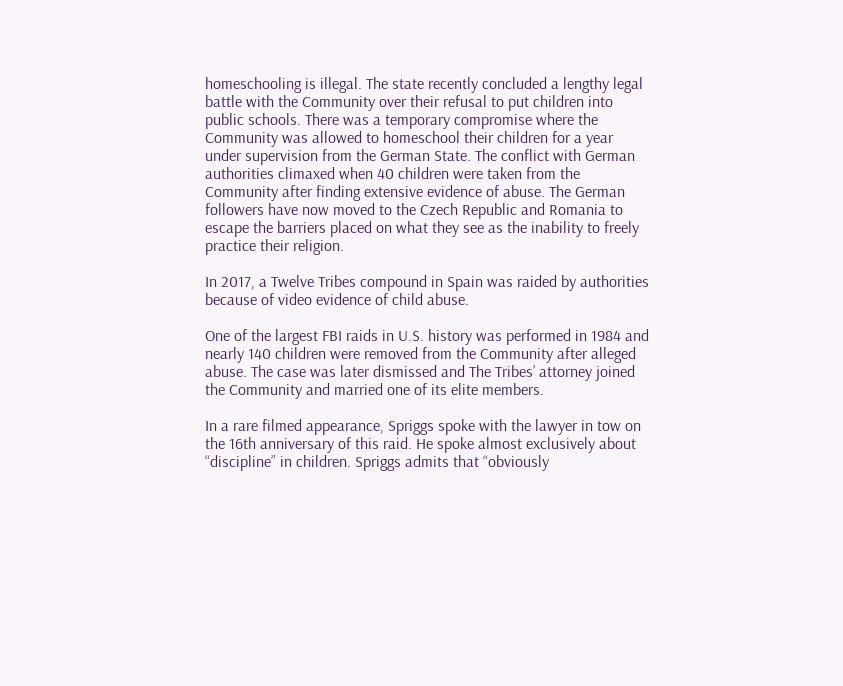homeschooling is illegal. The state recently concluded a lengthy legal battle with the Community over their refusal to put children into public schools. There was a temporary compromise where the Community was allowed to homeschool their children for a year under supervision from the German State. The conflict with German authorities climaxed when 40 children were taken from the Community after finding extensive evidence of abuse. The German followers have now moved to the Czech Republic and Romania to escape the barriers placed on what they see as the inability to freely practice their religion.

In 2017, a Twelve Tribes compound in Spain was raided by authorities because of video evidence of child abuse.

One of the largest FBI raids in U.S. history was performed in 1984 and nearly 140 children were removed from the Community after alleged abuse. The case was later dismissed and The Tribes’ attorney joined the Community and married one of its elite members.

In a rare filmed appearance, Spriggs spoke with the lawyer in tow on the 16th anniversary of this raid. He spoke almost exclusively about “discipline” in children. Spriggs admits that “obviously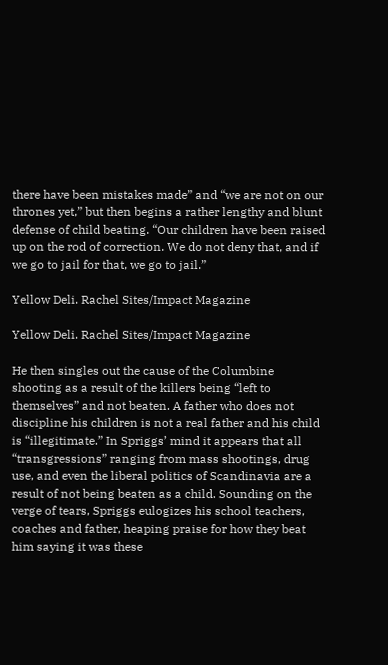there have been mistakes made” and “we are not on our thrones yet,” but then begins a rather lengthy and blunt defense of child beating. “Our children have been raised up on the rod of correction. We do not deny that, and if we go to jail for that, we go to jail.”

Yellow Deli. Rachel Sites/Impact Magazine

Yellow Deli. Rachel Sites/Impact Magazine

He then singles out the cause of the Columbine shooting as a result of the killers being “left to themselves” and not beaten. A father who does not discipline his children is not a real father and his child is “illegitimate.” In Spriggs’ mind it appears that all “transgressions” ranging from mass shootings, drug use, and even the liberal politics of Scandinavia are a result of not being beaten as a child. Sounding on the verge of tears, Spriggs eulogizes his school teachers, coaches and father, heaping praise for how they beat him saying it was these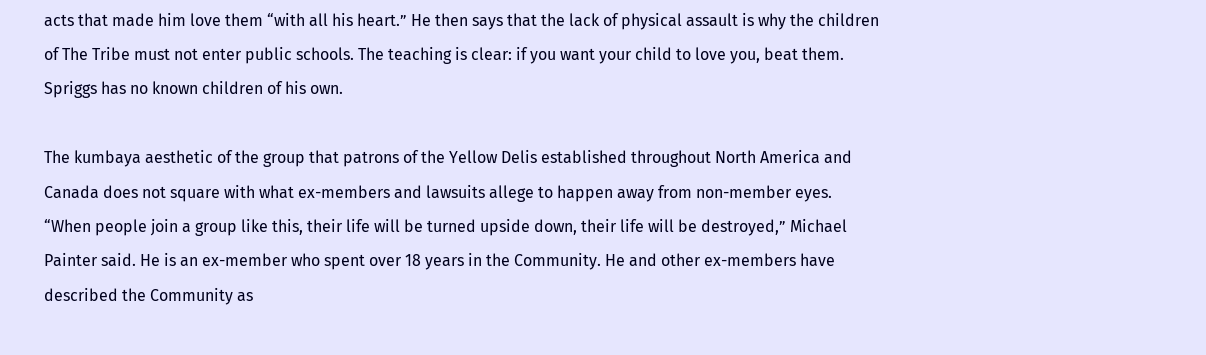acts that made him love them “with all his heart.” He then says that the lack of physical assault is why the children of The Tribe must not enter public schools. The teaching is clear: if you want your child to love you, beat them. Spriggs has no known children of his own.

The kumbaya aesthetic of the group that patrons of the Yellow Delis established throughout North America and Canada does not square with what ex-members and lawsuits allege to happen away from non-member eyes. “When people join a group like this, their life will be turned upside down, their life will be destroyed,” Michael Painter said. He is an ex-member who spent over 18 years in the Community. He and other ex-members have described the Community as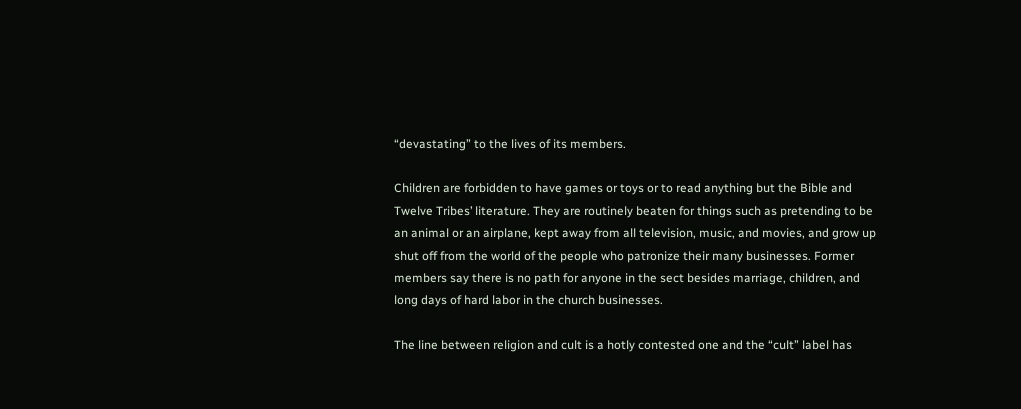“devastating” to the lives of its members.

Children are forbidden to have games or toys or to read anything but the Bible and Twelve Tribes’ literature. They are routinely beaten for things such as pretending to be an animal or an airplane, kept away from all television, music, and movies, and grow up shut off from the world of the people who patronize their many businesses. Former members say there is no path for anyone in the sect besides marriage, children, and long days of hard labor in the church businesses.

The line between religion and cult is a hotly contested one and the “cult” label has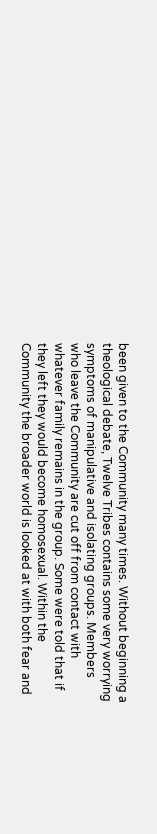been given to the Community many times. Without beginning a theological debate, Twelve Tribes contains some very worrying symptoms of manipulative and isolating groups. Members who leave the Community are cut off from contact with whatever family remains in the group. Some were told that if they left they would become homosexual. Within the Community the broader world is looked at with both fear and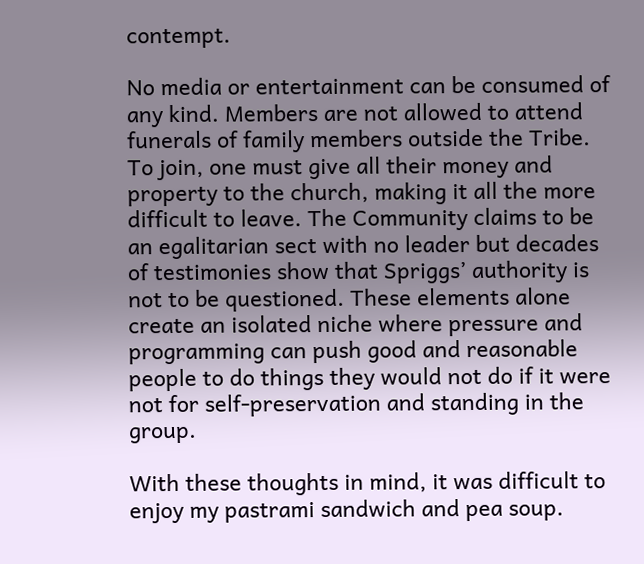contempt.

No media or entertainment can be consumed of any kind. Members are not allowed to attend funerals of family members outside the Tribe. To join, one must give all their money and property to the church, making it all the more difficult to leave. The Community claims to be an egalitarian sect with no leader but decades of testimonies show that Spriggs’ authority is not to be questioned. These elements alone create an isolated niche where pressure and programming can push good and reasonable people to do things they would not do if it were not for self-preservation and standing in the group.

With these thoughts in mind, it was difficult to enjoy my pastrami sandwich and pea soup.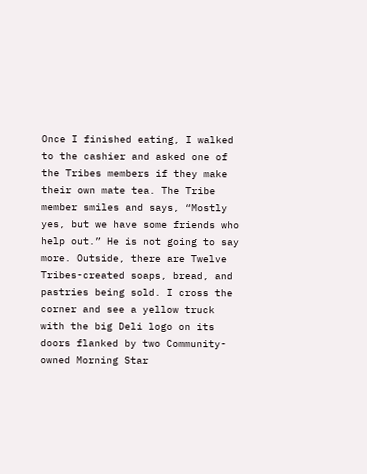Once I finished eating, I walked to the cashier and asked one of the Tribes members if they make their own mate tea. The Tribe member smiles and says, “Mostly yes, but we have some friends who help out.” He is not going to say more. Outside, there are Twelve Tribes-created soaps, bread, and pastries being sold. I cross the corner and see a yellow truck with the big Deli logo on its doors flanked by two Community-owned Morning Star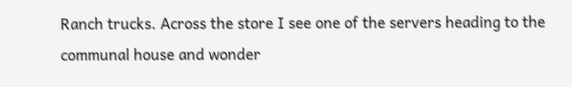Ranch trucks. Across the store I see one of the servers heading to the communal house and wonder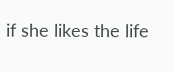if she likes the life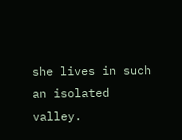she lives in such an isolated valley.